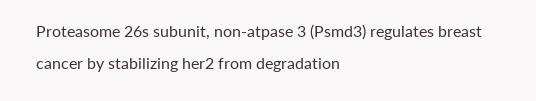Proteasome 26s subunit, non-atpase 3 (Psmd3) regulates breast cancer by stabilizing her2 from degradation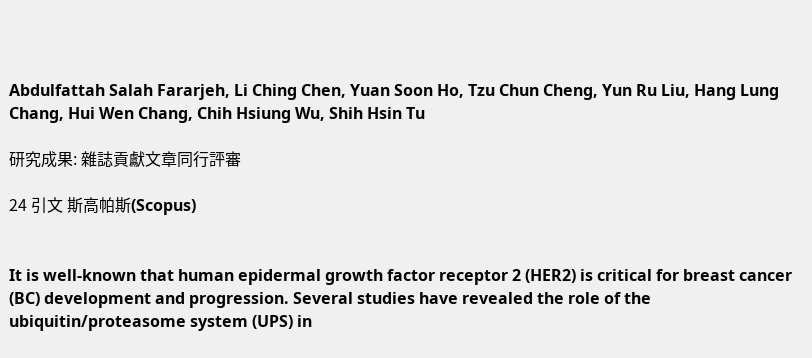Abdulfattah Salah Fararjeh, Li Ching Chen, Yuan Soon Ho, Tzu Chun Cheng, Yun Ru Liu, Hang Lung Chang, Hui Wen Chang, Chih Hsiung Wu, Shih Hsin Tu

研究成果: 雜誌貢獻文章同行評審

24 引文 斯高帕斯(Scopus)


It is well-known that human epidermal growth factor receptor 2 (HER2) is critical for breast cancer (BC) development and progression. Several studies have revealed the role of the ubiquitin/proteasome system (UPS) in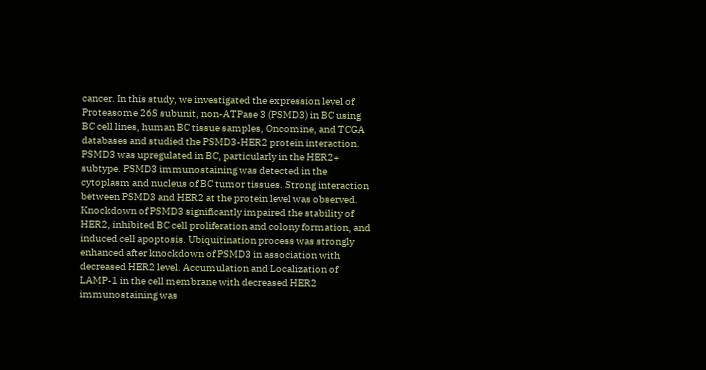cancer. In this study, we investigated the expression level of Proteasome 26S subunit, non-ATPase 3 (PSMD3) in BC using BC cell lines, human BC tissue samples, Oncomine, and TCGA databases and studied the PSMD3-HER2 protein interaction. PSMD3 was upregulated in BC, particularly in the HER2+ subtype. PSMD3 immunostaining was detected in the cytoplasm and nucleus of BC tumor tissues. Strong interaction between PSMD3 and HER2 at the protein level was observed. Knockdown of PSMD3 significantly impaired the stability of HER2, inhibited BC cell proliferation and colony formation, and induced cell apoptosis. Ubiquitination process was strongly enhanced after knockdown of PSMD3 in association with decreased HER2 level. Accumulation and Localization of LAMP-1 in the cell membrane with decreased HER2 immunostaining was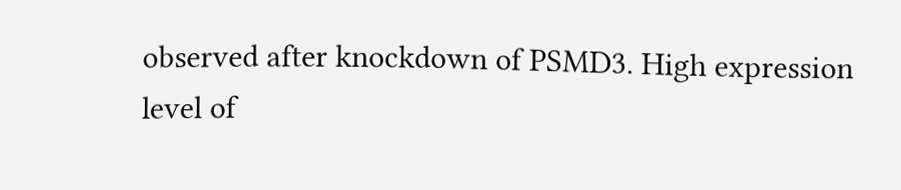observed after knockdown of PSMD3. High expression level of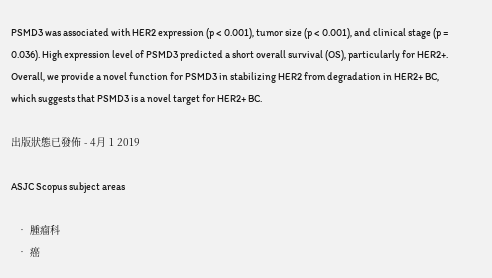PSMD3 was associated with HER2 expression (p < 0.001), tumor size (p < 0.001), and clinical stage (p = 0.036). High expression level of PSMD3 predicted a short overall survival (OS), particularly for HER2+. Overall, we provide a novel function for PSMD3 in stabilizing HER2 from degradation in HER2+ BC, which suggests that PSMD3 is a novel target for HER2+ BC.

出版狀態已發佈 - 4月 1 2019

ASJC Scopus subject areas

  • 腫瘤科
  • 癌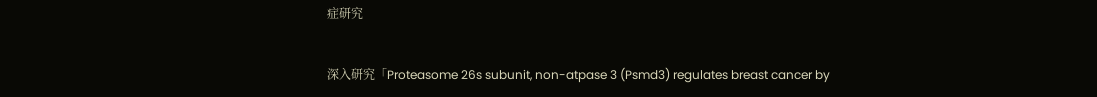症研究


深入研究「Proteasome 26s subunit, non-atpase 3 (Psmd3) regulates breast cancer by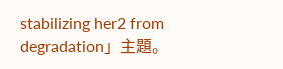stabilizing her2 from degradation」主題。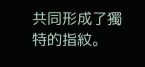共同形成了獨特的指紋。